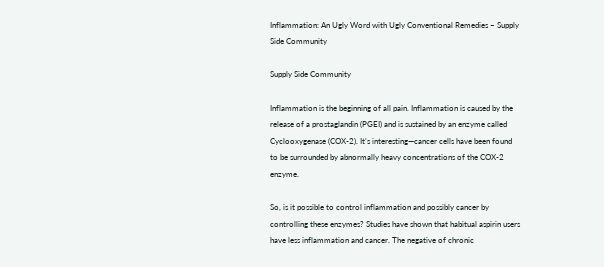Inflammation: An Ugly Word with Ugly Conventional Remedies – Supply Side Community

Supply Side Community

Inflammation is the beginning of all pain. Inflammation is caused by the release of a prostaglandin (PGEI) and is sustained by an enzyme called Cyclooxygenase (COX-2). It’s interesting—cancer cells have been found to be surrounded by abnormally heavy concentrations of the COX-2 enzyme.

So, is it possible to control inflammation and possibly cancer by controlling these enzymes? Studies have shown that habitual aspirin users have less inflammation and cancer. The negative of chronic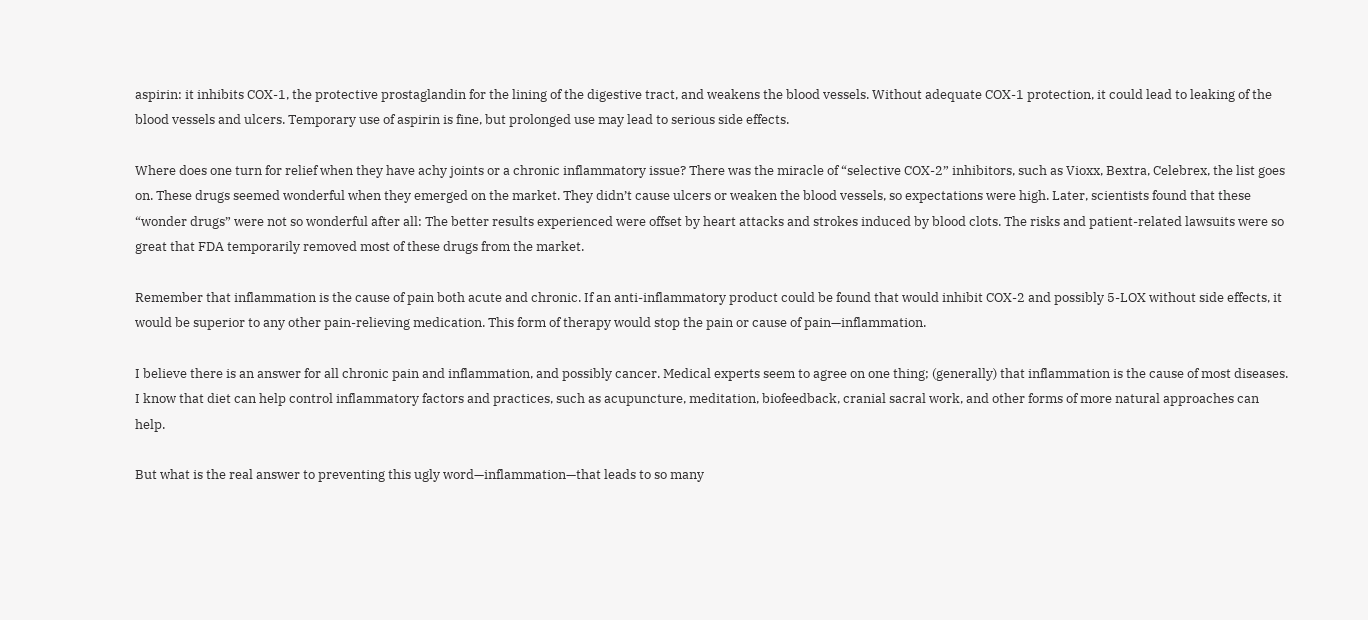aspirin: it inhibits COX-1, the protective prostaglandin for the lining of the digestive tract, and weakens the blood vessels. Without adequate COX-1 protection, it could lead to leaking of the blood vessels and ulcers. Temporary use of aspirin is fine, but prolonged use may lead to serious side effects.

Where does one turn for relief when they have achy joints or a chronic inflammatory issue? There was the miracle of “selective COX-2” inhibitors, such as Vioxx, Bextra, Celebrex, the list goes on. These drugs seemed wonderful when they emerged on the market. They didn’t cause ulcers or weaken the blood vessels, so expectations were high. Later, scientists found that these “wonder drugs” were not so wonderful after all: The better results experienced were offset by heart attacks and strokes induced by blood clots. The risks and patient-related lawsuits were so great that FDA temporarily removed most of these drugs from the market.

Remember that inflammation is the cause of pain both acute and chronic. If an anti-inflammatory product could be found that would inhibit COX-2 and possibly 5-LOX without side effects, it would be superior to any other pain-relieving medication. This form of therapy would stop the pain or cause of pain—inflammation.

I believe there is an answer for all chronic pain and inflammation, and possibly cancer. Medical experts seem to agree on one thing; (generally) that inflammation is the cause of most diseases. I know that diet can help control inflammatory factors and practices, such as acupuncture, meditation, biofeedback, cranial sacral work, and other forms of more natural approaches can help.

But what is the real answer to preventing this ugly word—inflammation—that leads to so many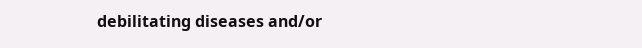debilitating diseases and/or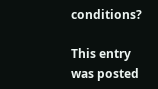conditions?

This entry was posted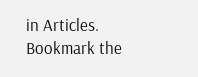in Articles. Bookmark the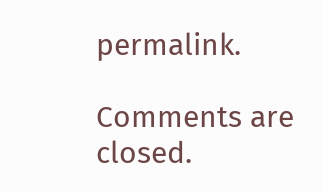permalink.

Comments are closed.